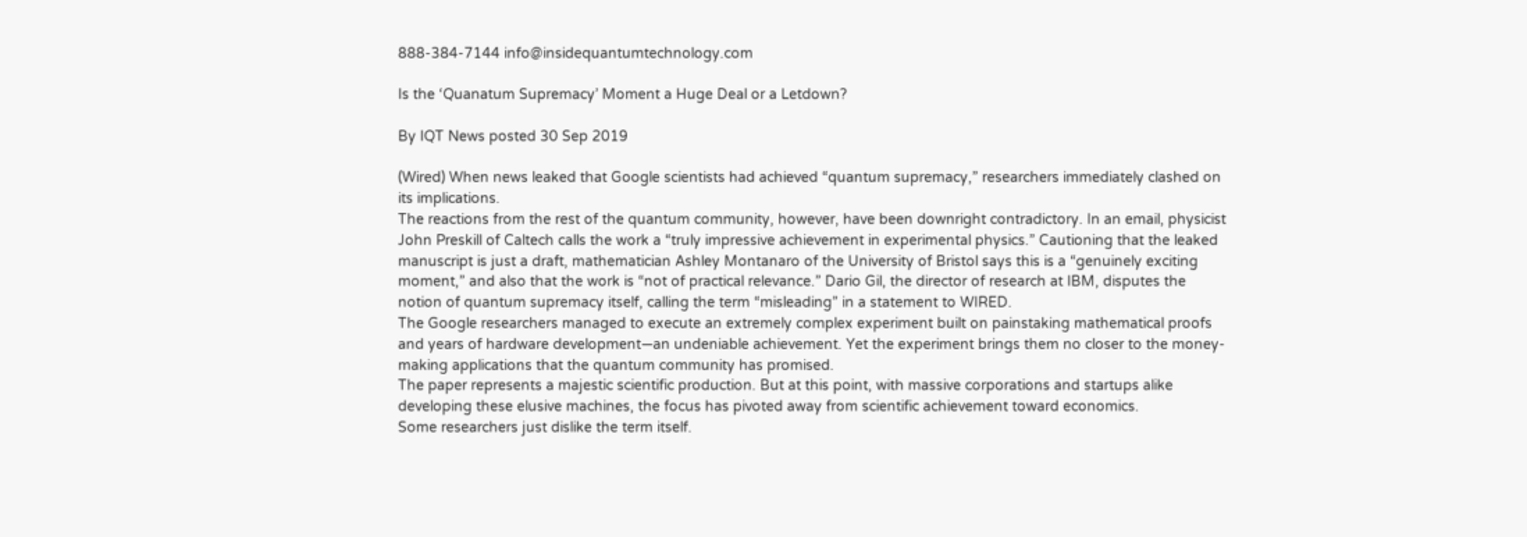888-384-7144 info@insidequantumtechnology.com

Is the ‘Quanatum Supremacy’ Moment a Huge Deal or a Letdown?

By IQT News posted 30 Sep 2019

(Wired) When news leaked that Google scientists had achieved “quantum supremacy,” researchers immediately clashed on its implications.
The reactions from the rest of the quantum community, however, have been downright contradictory. In an email, physicist John Preskill of Caltech calls the work a “truly impressive achievement in experimental physics.” Cautioning that the leaked manuscript is just a draft, mathematician Ashley Montanaro of the University of Bristol says this is a “genuinely exciting moment,” and also that the work is “not of practical relevance.” Dario Gil, the director of research at IBM, disputes the notion of quantum supremacy itself, calling the term “misleading” in a statement to WIRED.
The Google researchers managed to execute an extremely complex experiment built on painstaking mathematical proofs and years of hardware development—an undeniable achievement. Yet the experiment brings them no closer to the money-making applications that the quantum community has promised.
The paper represents a majestic scientific production. But at this point, with massive corporations and startups alike developing these elusive machines, the focus has pivoted away from scientific achievement toward economics.
Some researchers just dislike the term itself.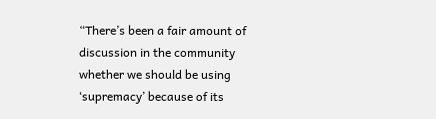“There’s been a fair amount of discussion in the community whether we should be using ‘supremacy’ because of its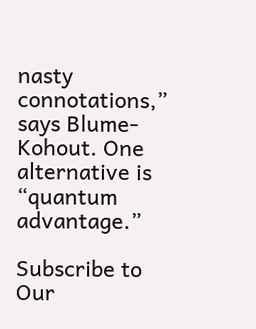nasty connotations,” says Blume-Kohout. One alternative is “quantum advantage.”

Subscribe to Our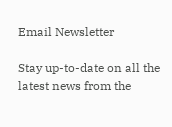Email Newsletter

Stay up-to-date on all the latest news from the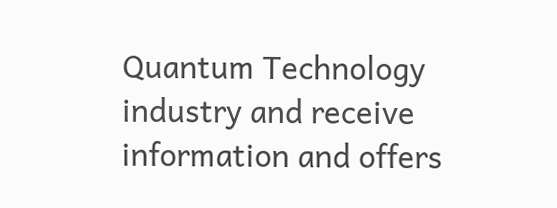Quantum Technology industry and receive information and offers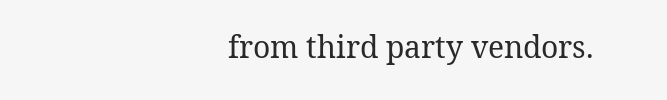from third party vendors.